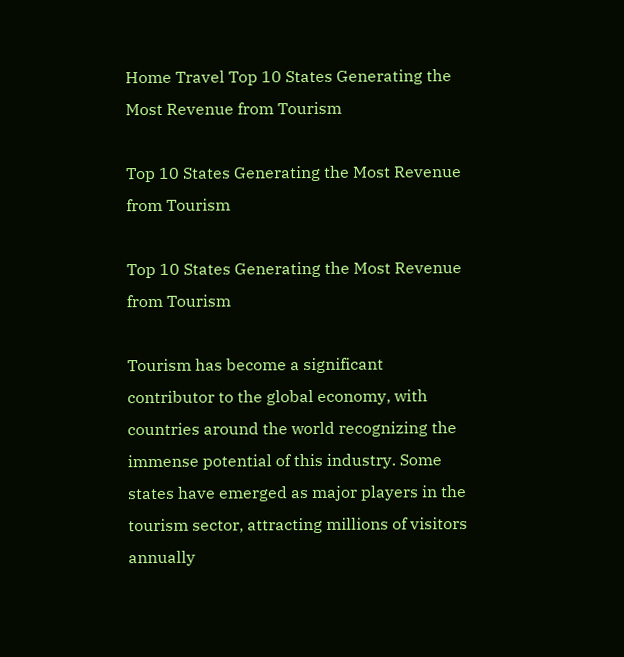Home Travel Top 10 States Generating the Most Revenue from Tourism

Top 10 States Generating the Most Revenue from Tourism

Top 10 States Generating the Most Revenue from Tourism

Tourism has become a significant contributor to the global economy, with countries around the world recognizing the immense potential of this industry. Some states have emerged as major players in the tourism sector, attracting millions of visitors annually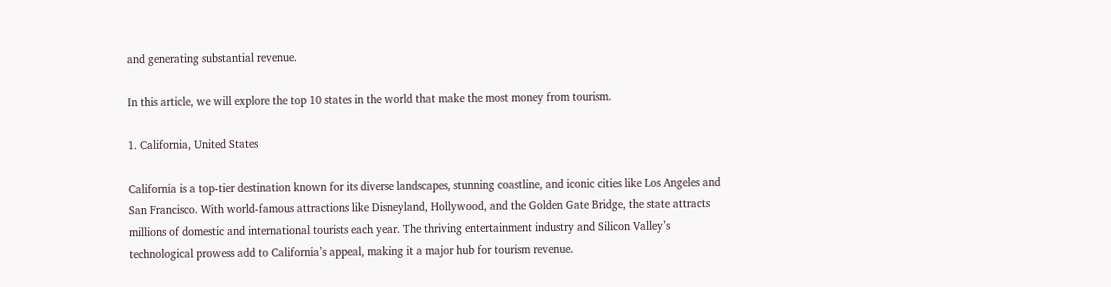and generating substantial revenue.

In this article, we will explore the top 10 states in the world that make the most money from tourism.

1. California, United States

California is a top-tier destination known for its diverse landscapes, stunning coastline, and iconic cities like Los Angeles and San Francisco. With world-famous attractions like Disneyland, Hollywood, and the Golden Gate Bridge, the state attracts millions of domestic and international tourists each year. The thriving entertainment industry and Silicon Valley’s technological prowess add to California’s appeal, making it a major hub for tourism revenue.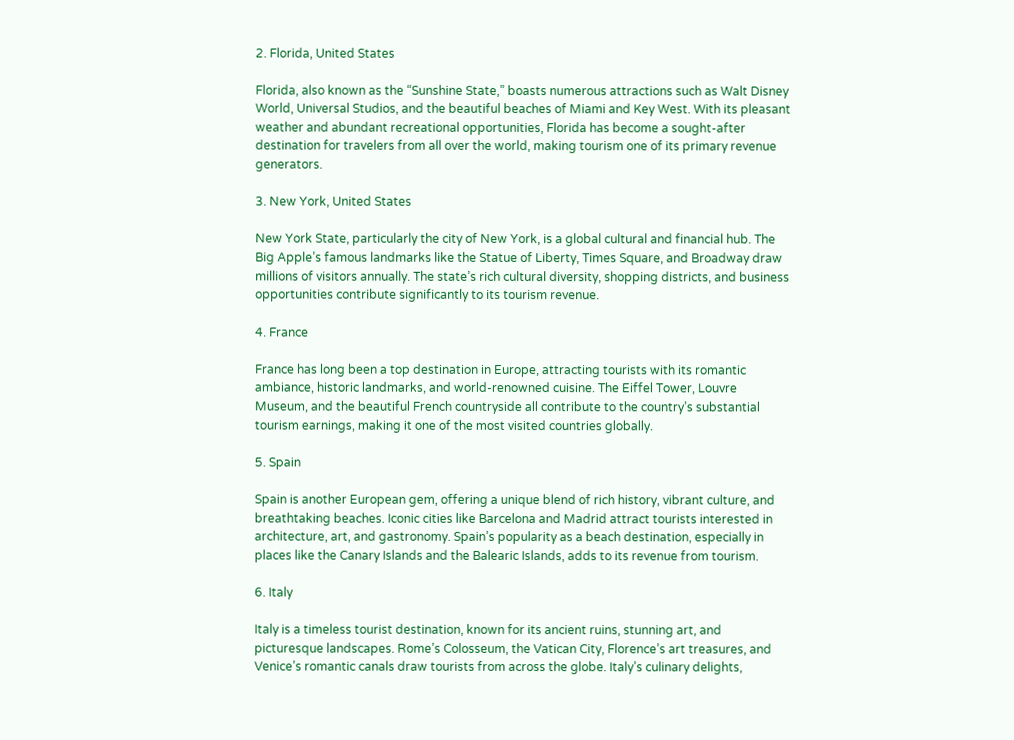2. Florida, United States

Florida, also known as the “Sunshine State,” boasts numerous attractions such as Walt Disney World, Universal Studios, and the beautiful beaches of Miami and Key West. With its pleasant weather and abundant recreational opportunities, Florida has become a sought-after destination for travelers from all over the world, making tourism one of its primary revenue generators.

3. New York, United States

New York State, particularly the city of New York, is a global cultural and financial hub. The Big Apple’s famous landmarks like the Statue of Liberty, Times Square, and Broadway draw millions of visitors annually. The state’s rich cultural diversity, shopping districts, and business opportunities contribute significantly to its tourism revenue.

4. France

France has long been a top destination in Europe, attracting tourists with its romantic ambiance, historic landmarks, and world-renowned cuisine. The Eiffel Tower, Louvre Museum, and the beautiful French countryside all contribute to the country’s substantial tourism earnings, making it one of the most visited countries globally.

5. Spain

Spain is another European gem, offering a unique blend of rich history, vibrant culture, and breathtaking beaches. Iconic cities like Barcelona and Madrid attract tourists interested in architecture, art, and gastronomy. Spain’s popularity as a beach destination, especially in places like the Canary Islands and the Balearic Islands, adds to its revenue from tourism.

6. Italy

Italy is a timeless tourist destination, known for its ancient ruins, stunning art, and picturesque landscapes. Rome’s Colosseum, the Vatican City, Florence’s art treasures, and Venice’s romantic canals draw tourists from across the globe. Italy’s culinary delights,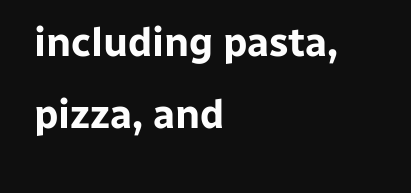including pasta, pizza, and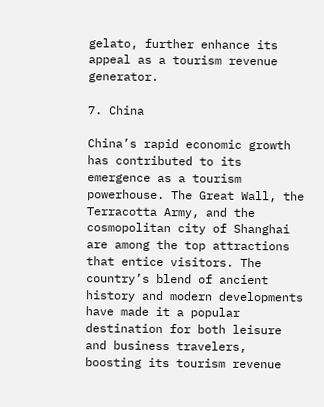gelato, further enhance its appeal as a tourism revenue generator.

7. China

China’s rapid economic growth has contributed to its emergence as a tourism powerhouse. The Great Wall, the Terracotta Army, and the cosmopolitan city of Shanghai are among the top attractions that entice visitors. The country’s blend of ancient history and modern developments have made it a popular destination for both leisure and business travelers, boosting its tourism revenue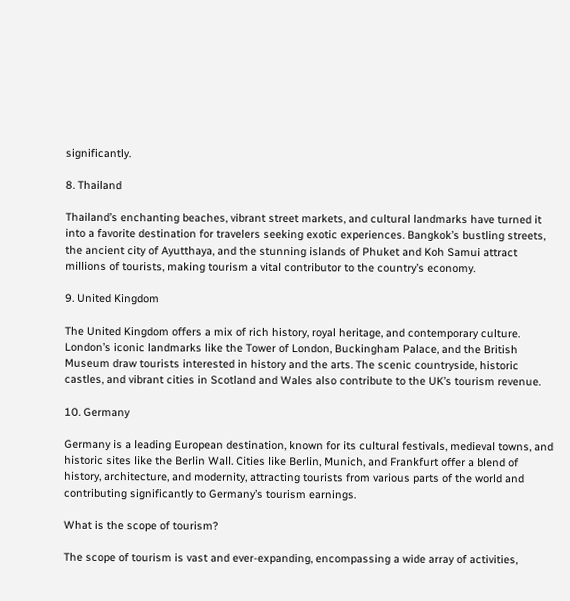significantly.

8. Thailand

Thailand’s enchanting beaches, vibrant street markets, and cultural landmarks have turned it into a favorite destination for travelers seeking exotic experiences. Bangkok’s bustling streets, the ancient city of Ayutthaya, and the stunning islands of Phuket and Koh Samui attract millions of tourists, making tourism a vital contributor to the country’s economy.

9. United Kingdom

The United Kingdom offers a mix of rich history, royal heritage, and contemporary culture. London’s iconic landmarks like the Tower of London, Buckingham Palace, and the British Museum draw tourists interested in history and the arts. The scenic countryside, historic castles, and vibrant cities in Scotland and Wales also contribute to the UK’s tourism revenue.

10. Germany

Germany is a leading European destination, known for its cultural festivals, medieval towns, and historic sites like the Berlin Wall. Cities like Berlin, Munich, and Frankfurt offer a blend of history, architecture, and modernity, attracting tourists from various parts of the world and contributing significantly to Germany’s tourism earnings.

What is the scope of tourism?

The scope of tourism is vast and ever-expanding, encompassing a wide array of activities,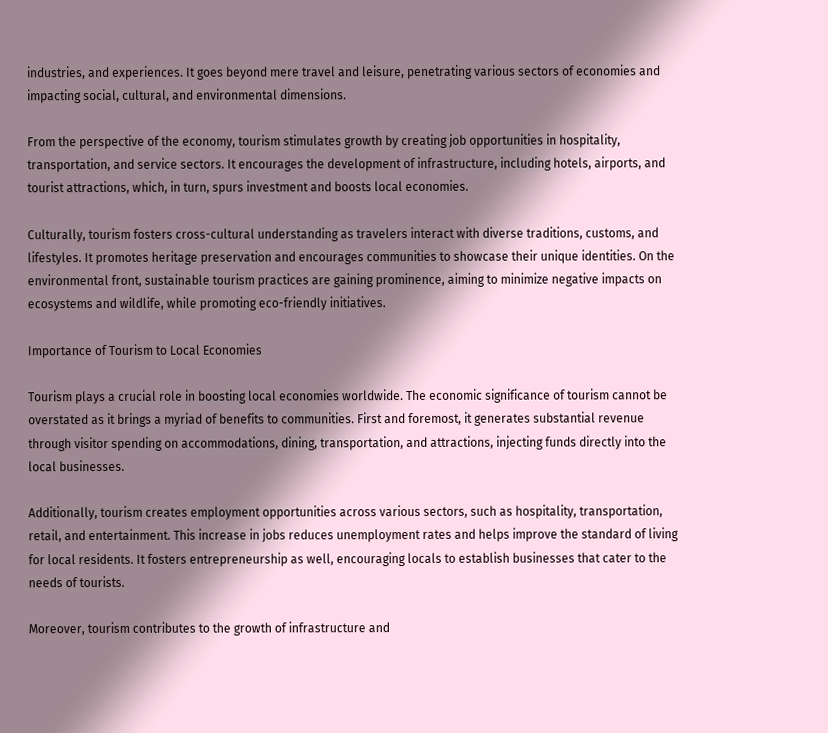industries, and experiences. It goes beyond mere travel and leisure, penetrating various sectors of economies and impacting social, cultural, and environmental dimensions.

From the perspective of the economy, tourism stimulates growth by creating job opportunities in hospitality, transportation, and service sectors. It encourages the development of infrastructure, including hotels, airports, and tourist attractions, which, in turn, spurs investment and boosts local economies.

Culturally, tourism fosters cross-cultural understanding as travelers interact with diverse traditions, customs, and lifestyles. It promotes heritage preservation and encourages communities to showcase their unique identities. On the environmental front, sustainable tourism practices are gaining prominence, aiming to minimize negative impacts on ecosystems and wildlife, while promoting eco-friendly initiatives.

Importance of Tourism to Local Economies

Tourism plays a crucial role in boosting local economies worldwide. The economic significance of tourism cannot be overstated as it brings a myriad of benefits to communities. First and foremost, it generates substantial revenue through visitor spending on accommodations, dining, transportation, and attractions, injecting funds directly into the local businesses.

Additionally, tourism creates employment opportunities across various sectors, such as hospitality, transportation, retail, and entertainment. This increase in jobs reduces unemployment rates and helps improve the standard of living for local residents. It fosters entrepreneurship as well, encouraging locals to establish businesses that cater to the needs of tourists.

Moreover, tourism contributes to the growth of infrastructure and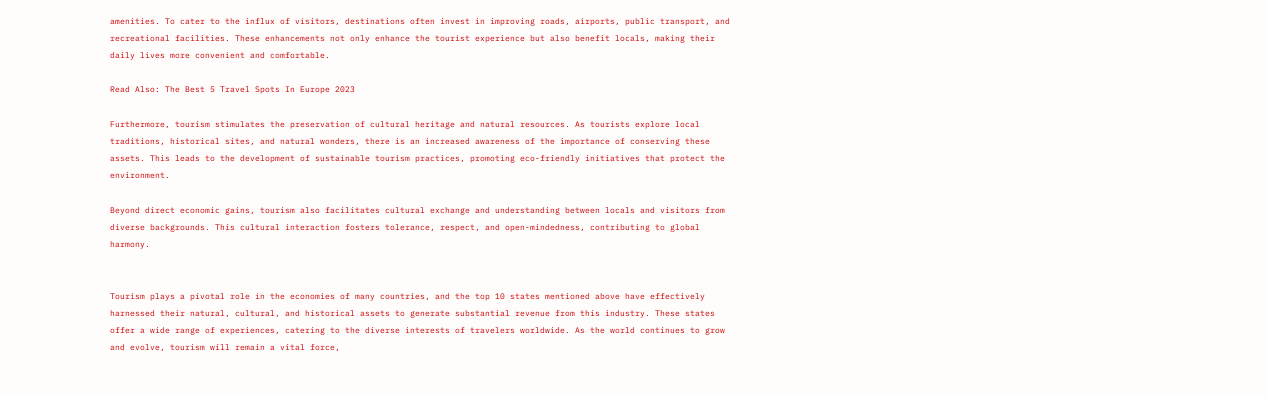amenities. To cater to the influx of visitors, destinations often invest in improving roads, airports, public transport, and recreational facilities. These enhancements not only enhance the tourist experience but also benefit locals, making their daily lives more convenient and comfortable.

Read Also: The Best 5 Travel Spots In Europe 2023

Furthermore, tourism stimulates the preservation of cultural heritage and natural resources. As tourists explore local traditions, historical sites, and natural wonders, there is an increased awareness of the importance of conserving these assets. This leads to the development of sustainable tourism practices, promoting eco-friendly initiatives that protect the environment.

Beyond direct economic gains, tourism also facilitates cultural exchange and understanding between locals and visitors from diverse backgrounds. This cultural interaction fosters tolerance, respect, and open-mindedness, contributing to global harmony.


Tourism plays a pivotal role in the economies of many countries, and the top 10 states mentioned above have effectively harnessed their natural, cultural, and historical assets to generate substantial revenue from this industry. These states offer a wide range of experiences, catering to the diverse interests of travelers worldwide. As the world continues to grow and evolve, tourism will remain a vital force,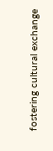fostering cultural exchange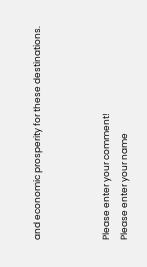and economic prosperity for these destinations.



Please enter your comment!
Please enter your name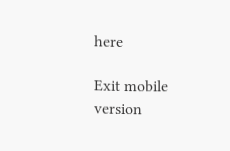here

Exit mobile version